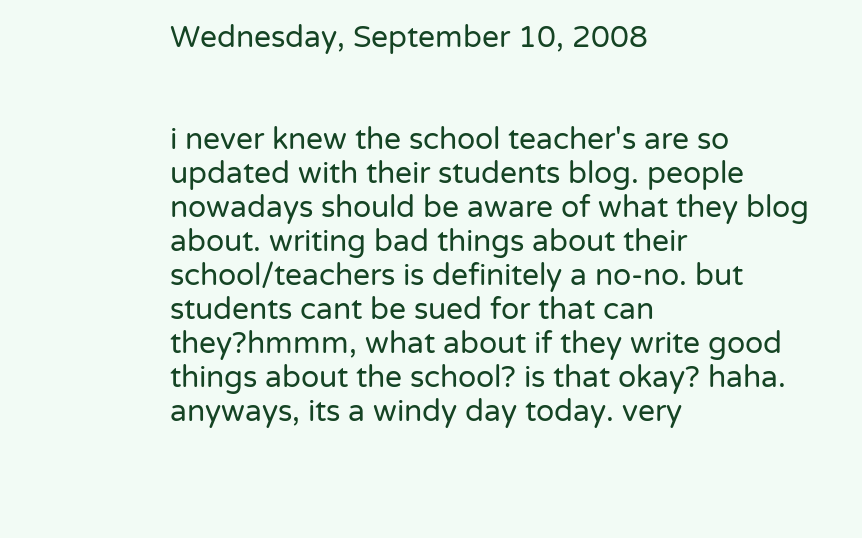Wednesday, September 10, 2008


i never knew the school teacher's are so updated with their students blog. people nowadays should be aware of what they blog about. writing bad things about their school/teachers is definitely a no-no. but students cant be sued for that can they?hmmm, what about if they write good things about the school? is that okay? haha.
anyways, its a windy day today. very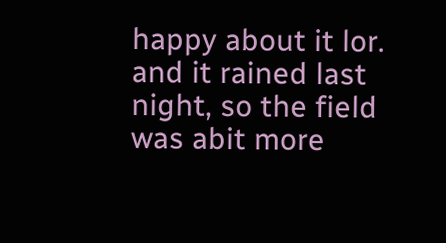happy about it lor. and it rained last night, so the field was abit more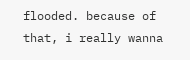flooded. because of that, i really wanna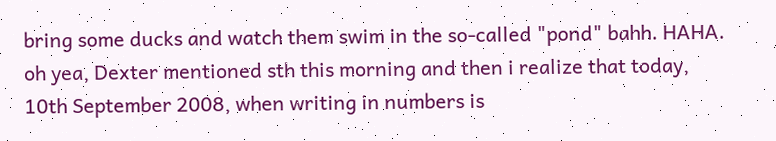bring some ducks and watch them swim in the so-called "pond" bahh. HAHA.
oh yea, Dexter mentioned sth this morning and then i realize that today, 10th September 2008, when writing in numbers is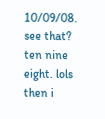10/09/08. see that? ten nine eight. lols then i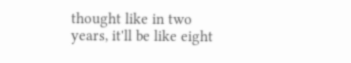thought like in two years, it'll be like eight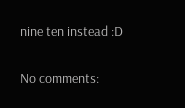nine ten instead :D

No comments: